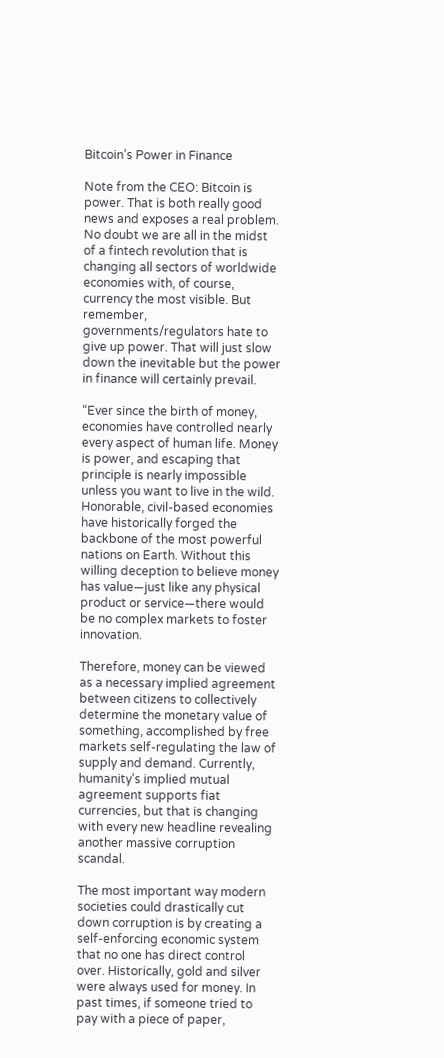Bitcoin’s Power in Finance

Note from the CEO: Bitcoin is power. That is both really good news and exposes a real problem. No doubt we are all in the midst of a fintech revolution that is changing all sectors of worldwide economies with, of course, currency the most visible. But remember, governments/regulators hate to give up power. That will just slow down the inevitable but the power in finance will certainly prevail.

“Ever since the birth of money, economies have controlled nearly every aspect of human life. Money is power, and escaping that principle is nearly impossible unless you want to live in the wild. Honorable, civil-based economies have historically forged the backbone of the most powerful nations on Earth. Without this willing deception to believe money has value—just like any physical product or service—there would be no complex markets to foster innovation.

Therefore, money can be viewed as a necessary implied agreement between citizens to collectively determine the monetary value of something, accomplished by free markets self-regulating the law of supply and demand. Currently, humanity’s implied mutual agreement supports fiat currencies, but that is changing with every new headline revealing another massive corruption scandal.

The most important way modern societies could drastically cut down corruption is by creating a self-enforcing economic system that no one has direct control over. Historically, gold and silver were always used for money. In past times, if someone tried to pay with a piece of paper,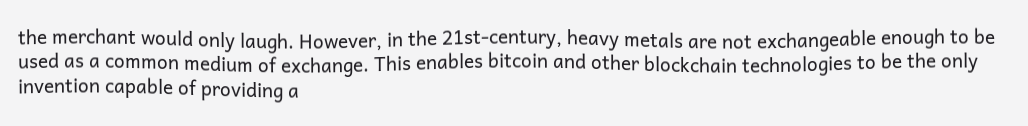the merchant would only laugh. However, in the 21st-century, heavy metals are not exchangeable enough to be used as a common medium of exchange. This enables bitcoin and other blockchain technologies to be the only invention capable of providing a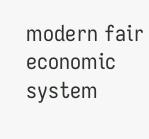modern fair economic system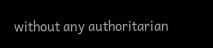without any authoritarian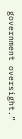government oversight.”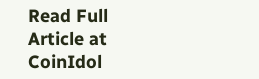Read Full Article at CoinIdol